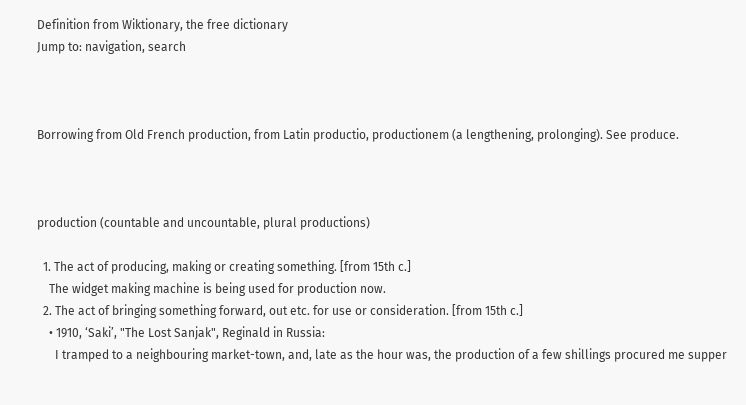Definition from Wiktionary, the free dictionary
Jump to: navigation, search



Borrowing from Old French production, from Latin productio, productionem (a lengthening, prolonging). See produce.



production (countable and uncountable, plural productions)

  1. The act of producing, making or creating something. [from 15th c.]
    The widget making machine is being used for production now.
  2. The act of bringing something forward, out etc. for use or consideration. [from 15th c.]
    • 1910, ‘Saki’, "The Lost Sanjak", Reginald in Russia:
      I tramped to a neighbouring market-town, and, late as the hour was, the production of a few shillings procured me supper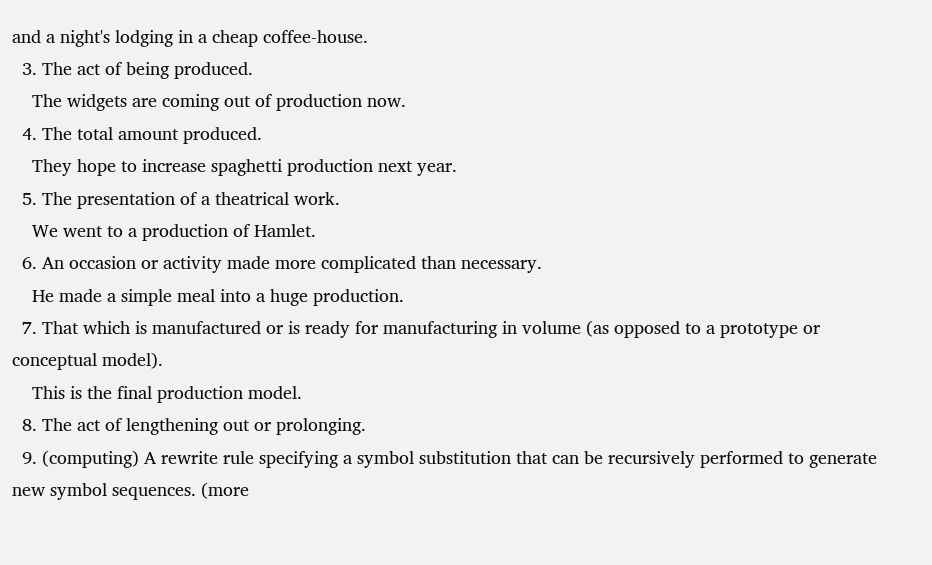and a night's lodging in a cheap coffee-house.
  3. The act of being produced.
    The widgets are coming out of production now.
  4. The total amount produced.
    They hope to increase spaghetti production next year.
  5. The presentation of a theatrical work.
    We went to a production of Hamlet.
  6. An occasion or activity made more complicated than necessary.
    He made a simple meal into a huge production.
  7. That which is manufactured or is ready for manufacturing in volume (as opposed to a prototype or conceptual model).
    This is the final production model.
  8. The act of lengthening out or prolonging.
  9. (computing) A rewrite rule specifying a symbol substitution that can be recursively performed to generate new symbol sequences. (more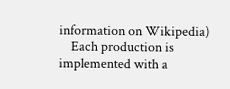information on Wikipedia)
    Each production is implemented with a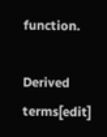function.

Derived terms[edit]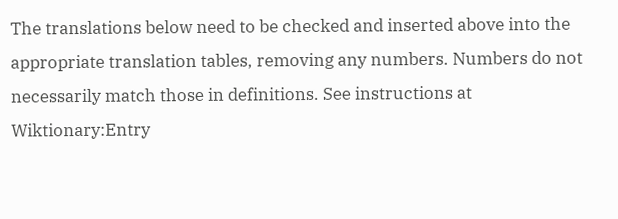The translations below need to be checked and inserted above into the appropriate translation tables, removing any numbers. Numbers do not necessarily match those in definitions. See instructions at Wiktionary:Entry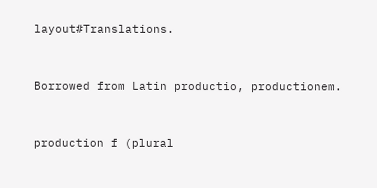layout#Translations.



Borrowed from Latin productio, productionem.



production f (plural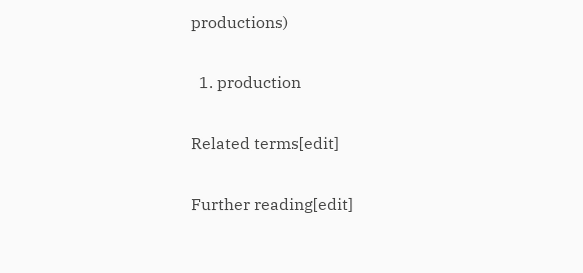productions)

  1. production

Related terms[edit]

Further reading[edit]